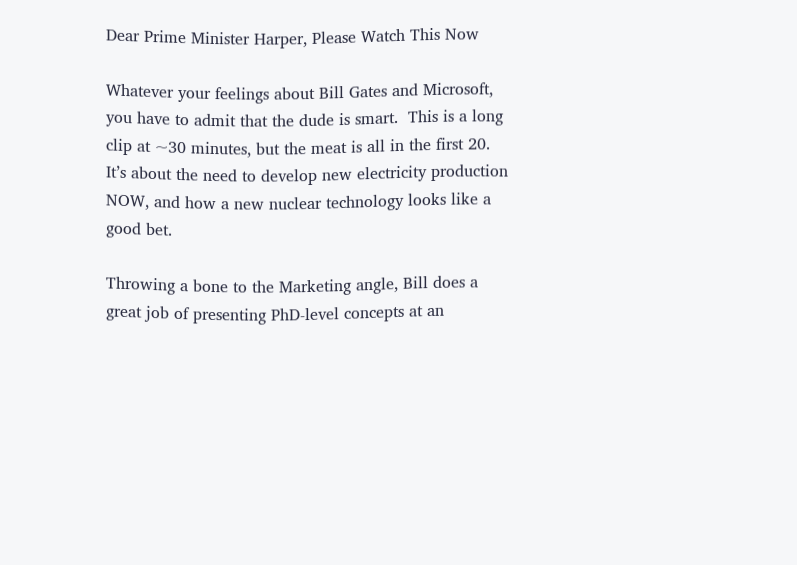Dear Prime Minister Harper, Please Watch This Now

Whatever your feelings about Bill Gates and Microsoft, you have to admit that the dude is smart.  This is a long clip at ~30 minutes, but the meat is all in the first 20.  It’s about the need to develop new electricity production NOW, and how a new nuclear technology looks like a good bet.

Throwing a bone to the Marketing angle, Bill does a great job of presenting PhD-level concepts at an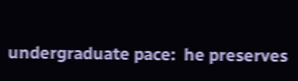undergraduate pace:  he preserves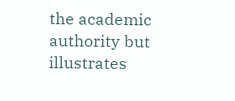the academic authority but illustrates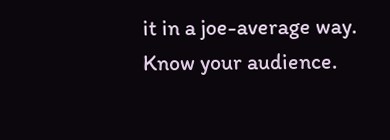it in a joe-average way.  Know your audience.